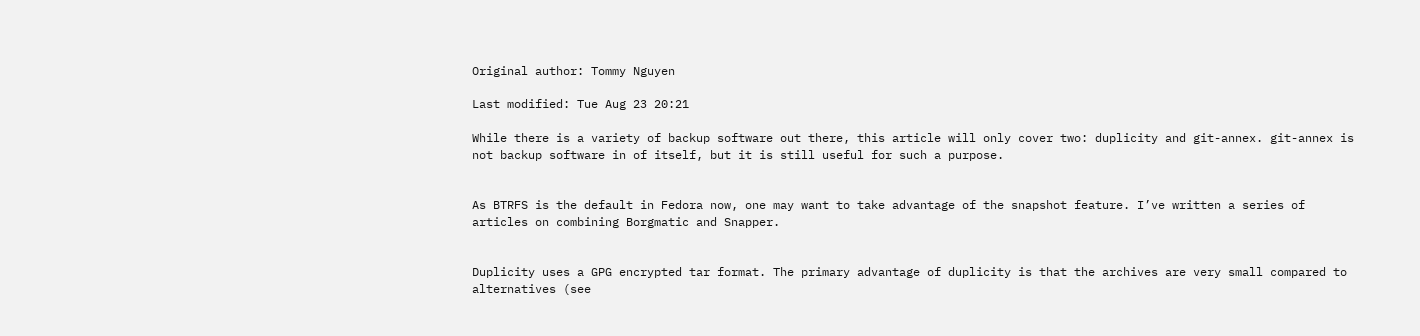Original author: Tommy Nguyen

Last modified: Tue Aug 23 20:21

While there is a variety of backup software out there, this article will only cover two: duplicity and git-annex. git-annex is not backup software in of itself, but it is still useful for such a purpose.


As BTRFS is the default in Fedora now, one may want to take advantage of the snapshot feature. I’ve written a series of articles on combining Borgmatic and Snapper.


Duplicity uses a GPG encrypted tar format. The primary advantage of duplicity is that the archives are very small compared to alternatives (see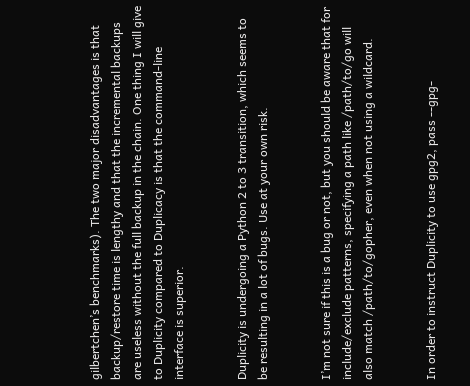gilbertchen’s benchmarks). The two major disadvantages is that backup/restore time is lengthy and that the incremental backups are useless without the full backup in the chain. One thing I will give to Duplicity compared to Duplicacy is that the command-line interface is superior.


Duplicity is undergoing a Python 2 to 3 transition, which seems to be resulting in a lot of bugs. Use at your own risk.


I’m not sure if this is a bug or not, but you should be aware that for include/exclude patterns, specifying a path like /path/to/go will also match /path/to/gopher, even when not using a wildcard.


In order to instruct Duplicity to use gpg2, pass --gpg-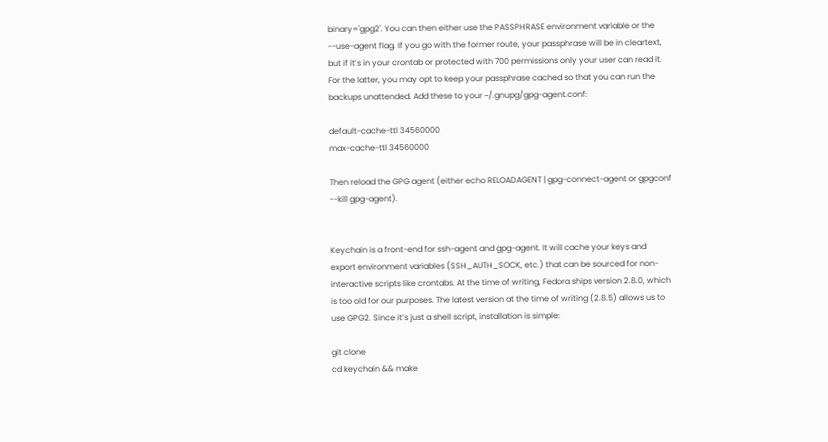binary='gpg2'. You can then either use the PASSPHRASE environment variable or the --use-agent flag. If you go with the former route, your passphrase will be in cleartext, but if it’s in your crontab or protected with 700 permissions only your user can read it. For the latter, you may opt to keep your passphrase cached so that you can run the backups unattended. Add these to your ~/.gnupg/gpg-agent.conf:

default-cache-ttl 34560000
max-cache-ttl 34560000

Then reload the GPG agent (either echo RELOADAGENT | gpg-connect-agent or gpgconf --kill gpg-agent).


Keychain is a front-end for ssh-agent and gpg-agent. It will cache your keys and export environment variables (SSH_AUTH_SOCK, etc.) that can be sourced for non-interactive scripts like crontabs. At the time of writing, Fedora ships version 2.8.0, which is too old for our purposes. The latest version at the time of writing (2.8.5) allows us to use GPG2. Since it’s just a shell script, installation is simple:

git clone
cd keychain && make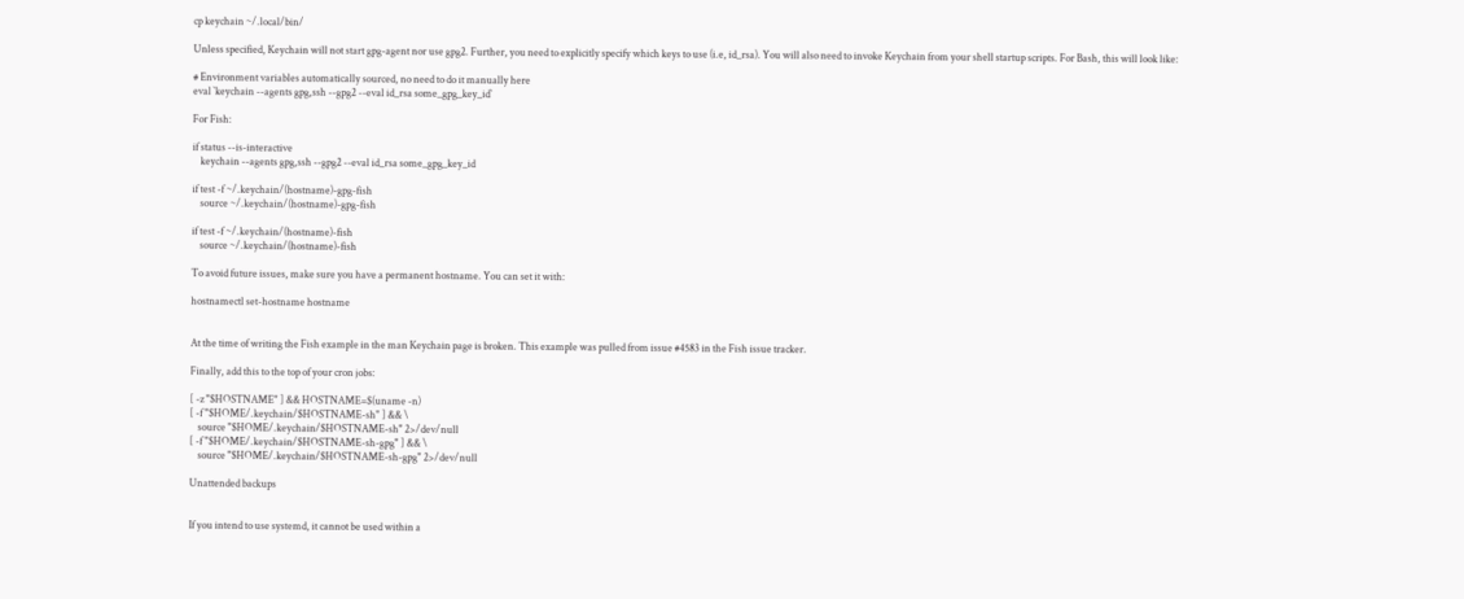cp keychain ~/.local/bin/

Unless specified, Keychain will not start gpg-agent nor use gpg2. Further, you need to explicitly specify which keys to use (i.e, id_rsa). You will also need to invoke Keychain from your shell startup scripts. For Bash, this will look like:

# Environment variables automatically sourced, no need to do it manually here
eval `keychain --agents gpg,ssh --gpg2 --eval id_rsa some_gpg_key_id`

For Fish:

if status --is-interactive
    keychain --agents gpg,ssh --gpg2 --eval id_rsa some_gpg_key_id

if test -f ~/.keychain/(hostname)-gpg-fish
    source ~/.keychain/(hostname)-gpg-fish

if test -f ~/.keychain/(hostname)-fish
    source ~/.keychain/(hostname)-fish

To avoid future issues, make sure you have a permanent hostname. You can set it with:

hostnamectl set-hostname hostname


At the time of writing the Fish example in the man Keychain page is broken. This example was pulled from issue #4583 in the Fish issue tracker.

Finally, add this to the top of your cron jobs:

[ -z "$HOSTNAME" ] && HOSTNAME=$(uname -n)
[ -f "$HOME/.keychain/$HOSTNAME-sh" ] && \
    source "$HOME/.keychain/$HOSTNAME-sh" 2>/dev/null
[ -f "$HOME/.keychain/$HOSTNAME-sh-gpg" ] && \
    source "$HOME/.keychain/$HOSTNAME-sh-gpg" 2>/dev/null

Unattended backups


If you intend to use systemd, it cannot be used within a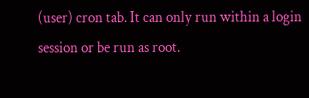(user) cron tab. It can only run within a login session or be run as root.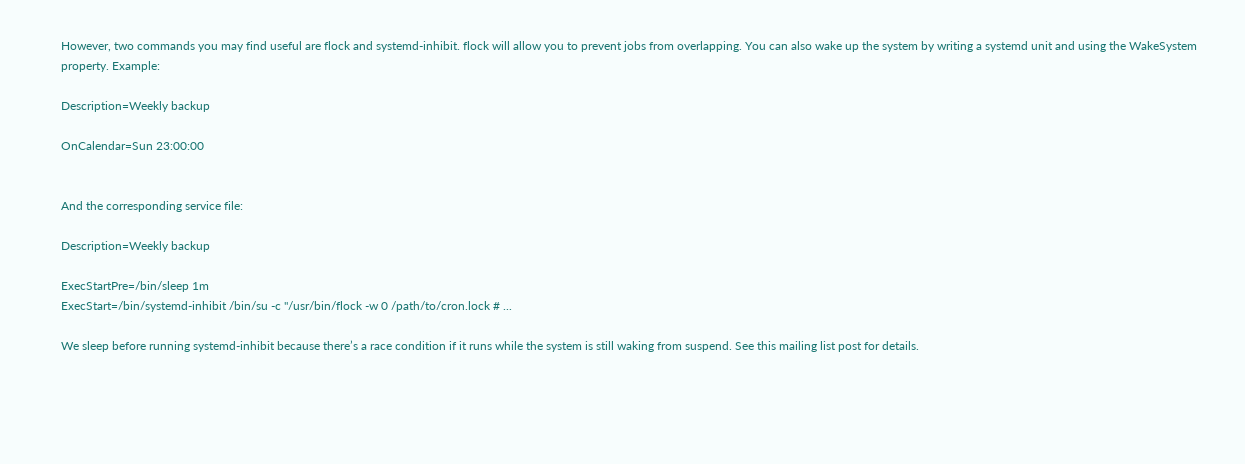However, two commands you may find useful are flock and systemd-inhibit. flock will allow you to prevent jobs from overlapping. You can also wake up the system by writing a systemd unit and using the WakeSystem property. Example:

Description=Weekly backup

OnCalendar=Sun 23:00:00


And the corresponding service file:

Description=Weekly backup

ExecStartPre=/bin/sleep 1m
ExecStart=/bin/systemd-inhibit /bin/su -c "/usr/bin/flock -w 0 /path/to/cron.lock # ...

We sleep before running systemd-inhibit because there’s a race condition if it runs while the system is still waking from suspend. See this mailing list post for details.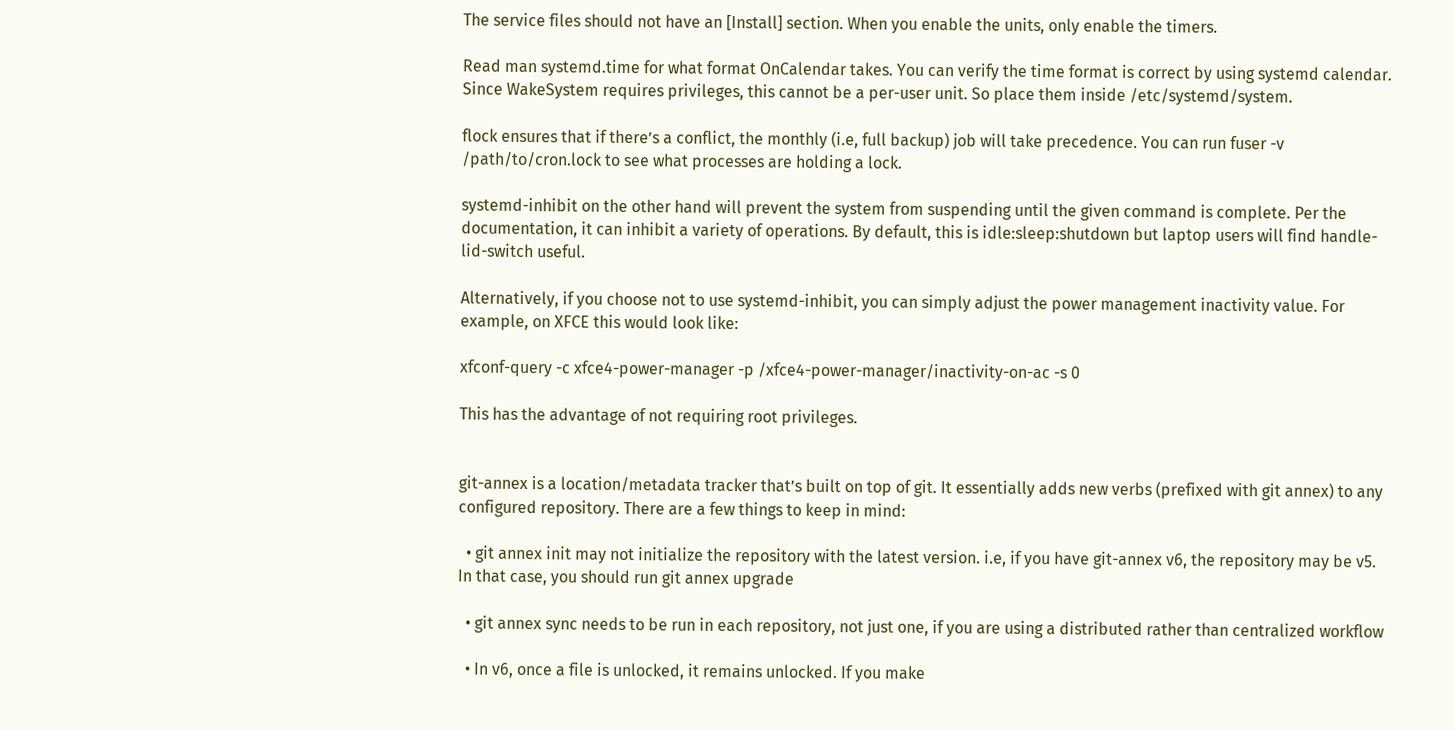The service files should not have an [Install] section. When you enable the units, only enable the timers.

Read man systemd.time for what format OnCalendar takes. You can verify the time format is correct by using systemd calendar. Since WakeSystem requires privileges, this cannot be a per-user unit. So place them inside /etc/systemd/system.

flock ensures that if there’s a conflict, the monthly (i.e, full backup) job will take precedence. You can run fuser -v /path/to/cron.lock to see what processes are holding a lock.

systemd-inhibit on the other hand will prevent the system from suspending until the given command is complete. Per the documentation, it can inhibit a variety of operations. By default, this is idle:sleep:shutdown but laptop users will find handle-lid-switch useful.

Alternatively, if you choose not to use systemd-inhibit, you can simply adjust the power management inactivity value. For example, on XFCE this would look like:

xfconf-query -c xfce4-power-manager -p /xfce4-power-manager/inactivity-on-ac -s 0

This has the advantage of not requiring root privileges.


git-annex is a location/metadata tracker that’s built on top of git. It essentially adds new verbs (prefixed with git annex) to any configured repository. There are a few things to keep in mind:

  • git annex init may not initialize the repository with the latest version. i.e, if you have git-annex v6, the repository may be v5. In that case, you should run git annex upgrade

  • git annex sync needs to be run in each repository, not just one, if you are using a distributed rather than centralized workflow

  • In v6, once a file is unlocked, it remains unlocked. If you make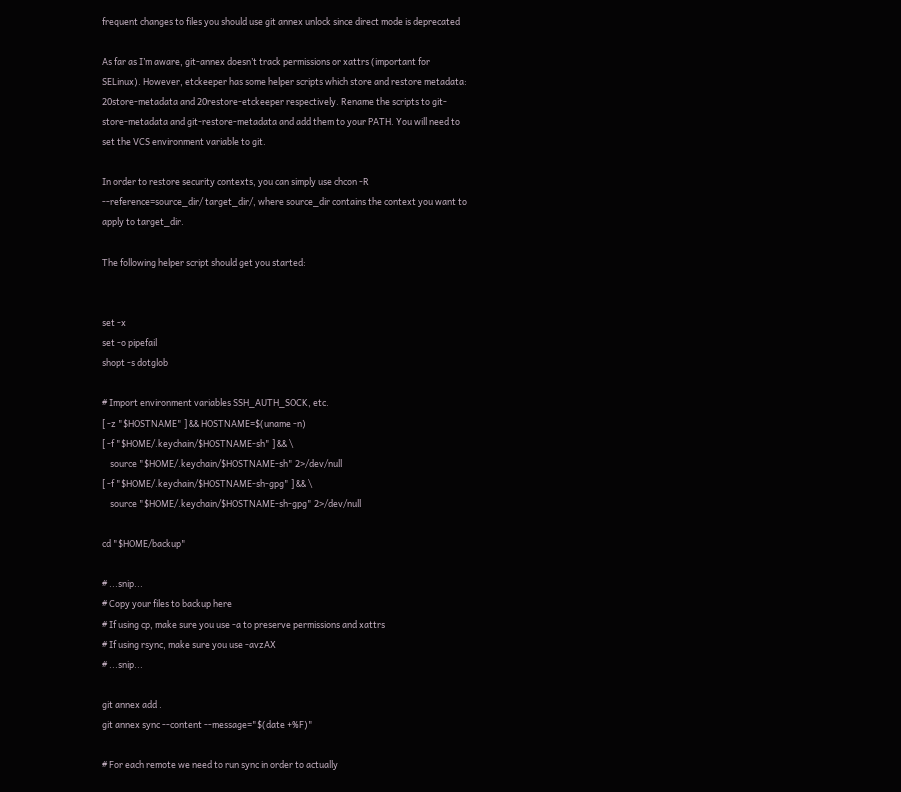frequent changes to files you should use git annex unlock since direct mode is deprecated

As far as I’m aware, git-annex doesn’t track permissions or xattrs (important for SELinux). However, etckeeper has some helper scripts which store and restore metadata: 20store-metadata and 20restore-etckeeper respectively. Rename the scripts to git-store-metadata and git-restore-metadata and add them to your PATH. You will need to set the VCS environment variable to git.

In order to restore security contexts, you can simply use chcon -R --reference=source_dir/ target_dir/, where source_dir contains the context you want to apply to target_dir.

The following helper script should get you started:


set -x
set -o pipefail
shopt -s dotglob

# Import environment variables SSH_AUTH_SOCK, etc.
[ -z "$HOSTNAME" ] && HOSTNAME=$(uname -n)
[ -f "$HOME/.keychain/$HOSTNAME-sh" ] && \
    source "$HOME/.keychain/$HOSTNAME-sh" 2>/dev/null
[ -f "$HOME/.keychain/$HOSTNAME-sh-gpg" ] && \
    source "$HOME/.keychain/$HOSTNAME-sh-gpg" 2>/dev/null

cd "$HOME/backup"

# ...snip...
# Copy your files to backup here
# If using cp, make sure you use -a to preserve permissions and xattrs
# If using rsync, make sure you use -avzAX
# ...snip...

git annex add .
git annex sync --content --message="$(date +%F)"

# For each remote we need to run sync in order to actually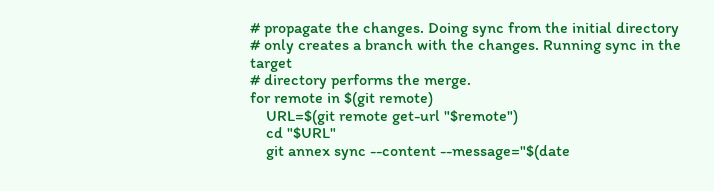# propagate the changes. Doing sync from the initial directory
# only creates a branch with the changes. Running sync in the target
# directory performs the merge.
for remote in $(git remote)
    URL=$(git remote get-url "$remote")
    cd "$URL"
    git annex sync --content --message="$(date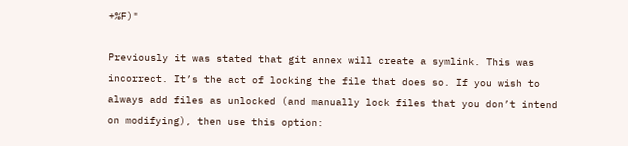+%F)"

Previously it was stated that git annex will create a symlink. This was incorrect. It’s the act of locking the file that does so. If you wish to always add files as unlocked (and manually lock files that you don’t intend on modifying), then use this option: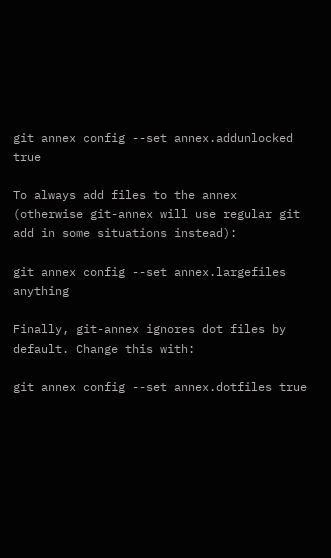git annex config --set annex.addunlocked true

To always add files to the annex (otherwise git-annex will use regular git add in some situations instead):

git annex config --set annex.largefiles anything

Finally, git-annex ignores dot files by default. Change this with:

git annex config --set annex.dotfiles true